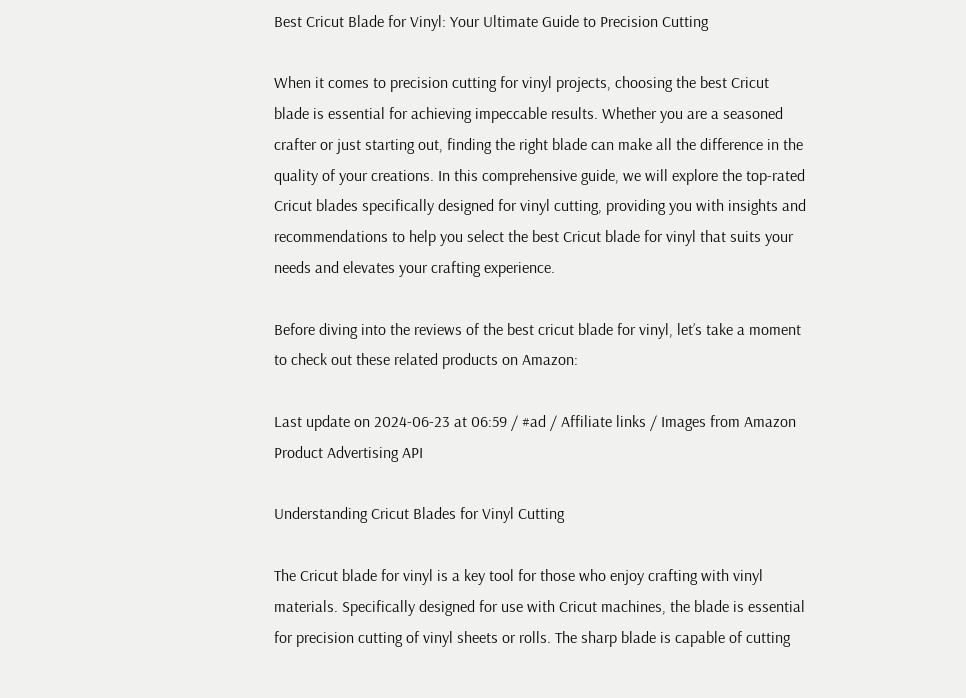Best Cricut Blade for Vinyl: Your Ultimate Guide to Precision Cutting

When it comes to precision cutting for vinyl projects, choosing the best Cricut blade is essential for achieving impeccable results. Whether you are a seasoned crafter or just starting out, finding the right blade can make all the difference in the quality of your creations. In this comprehensive guide, we will explore the top-rated Cricut blades specifically designed for vinyl cutting, providing you with insights and recommendations to help you select the best Cricut blade for vinyl that suits your needs and elevates your crafting experience.

Before diving into the reviews of the best cricut blade for vinyl, let’s take a moment to check out these related products on Amazon:

Last update on 2024-06-23 at 06:59 / #ad / Affiliate links / Images from Amazon Product Advertising API

Understanding Cricut Blades for Vinyl Cutting

The Cricut blade for vinyl is a key tool for those who enjoy crafting with vinyl materials. Specifically designed for use with Cricut machines, the blade is essential for precision cutting of vinyl sheets or rolls. The sharp blade is capable of cutting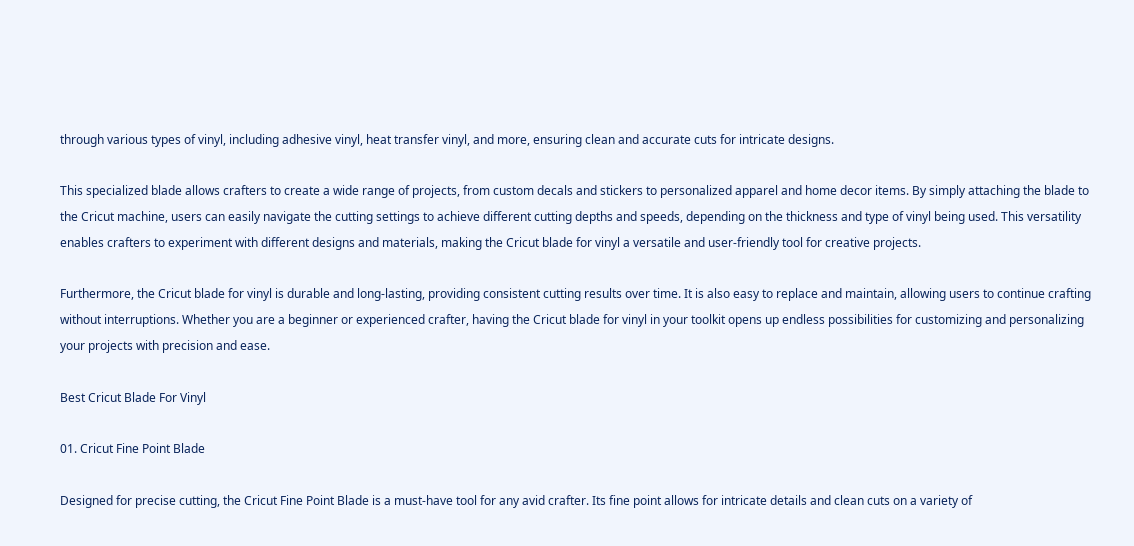through various types of vinyl, including adhesive vinyl, heat transfer vinyl, and more, ensuring clean and accurate cuts for intricate designs.

This specialized blade allows crafters to create a wide range of projects, from custom decals and stickers to personalized apparel and home decor items. By simply attaching the blade to the Cricut machine, users can easily navigate the cutting settings to achieve different cutting depths and speeds, depending on the thickness and type of vinyl being used. This versatility enables crafters to experiment with different designs and materials, making the Cricut blade for vinyl a versatile and user-friendly tool for creative projects.

Furthermore, the Cricut blade for vinyl is durable and long-lasting, providing consistent cutting results over time. It is also easy to replace and maintain, allowing users to continue crafting without interruptions. Whether you are a beginner or experienced crafter, having the Cricut blade for vinyl in your toolkit opens up endless possibilities for customizing and personalizing your projects with precision and ease.

Best Cricut Blade For Vinyl

01. Cricut Fine Point Blade

Designed for precise cutting, the Cricut Fine Point Blade is a must-have tool for any avid crafter. Its fine point allows for intricate details and clean cuts on a variety of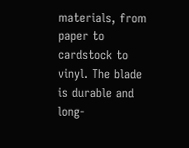materials, from paper to cardstock to vinyl. The blade is durable and long-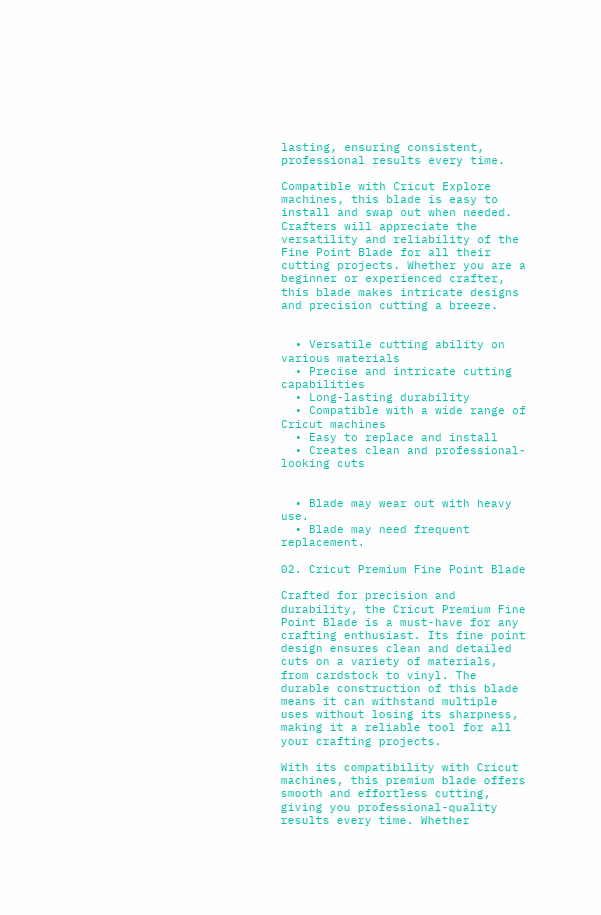lasting, ensuring consistent, professional results every time.

Compatible with Cricut Explore machines, this blade is easy to install and swap out when needed. Crafters will appreciate the versatility and reliability of the Fine Point Blade for all their cutting projects. Whether you are a beginner or experienced crafter, this blade makes intricate designs and precision cutting a breeze.


  • Versatile cutting ability on various materials
  • Precise and intricate cutting capabilities
  • Long-lasting durability
  • Compatible with a wide range of Cricut machines
  • Easy to replace and install
  • Creates clean and professional-looking cuts


  • Blade may wear out with heavy use.
  • Blade may need frequent replacement.

02. Cricut Premium Fine Point Blade

Crafted for precision and durability, the Cricut Premium Fine Point Blade is a must-have for any crafting enthusiast. Its fine point design ensures clean and detailed cuts on a variety of materials, from cardstock to vinyl. The durable construction of this blade means it can withstand multiple uses without losing its sharpness, making it a reliable tool for all your crafting projects.

With its compatibility with Cricut machines, this premium blade offers smooth and effortless cutting, giving you professional-quality results every time. Whether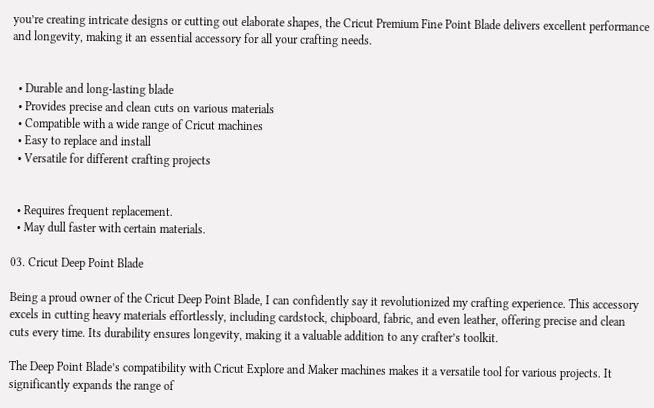you’re creating intricate designs or cutting out elaborate shapes, the Cricut Premium Fine Point Blade delivers excellent performance and longevity, making it an essential accessory for all your crafting needs.


  • Durable and long-lasting blade
  • Provides precise and clean cuts on various materials
  • Compatible with a wide range of Cricut machines
  • Easy to replace and install
  • Versatile for different crafting projects


  • Requires frequent replacement.
  • May dull faster with certain materials.

03. Cricut Deep Point Blade

Being a proud owner of the Cricut Deep Point Blade, I can confidently say it revolutionized my crafting experience. This accessory excels in cutting heavy materials effortlessly, including cardstock, chipboard, fabric, and even leather, offering precise and clean cuts every time. Its durability ensures longevity, making it a valuable addition to any crafter’s toolkit.

The Deep Point Blade’s compatibility with Cricut Explore and Maker machines makes it a versatile tool for various projects. It significantly expands the range of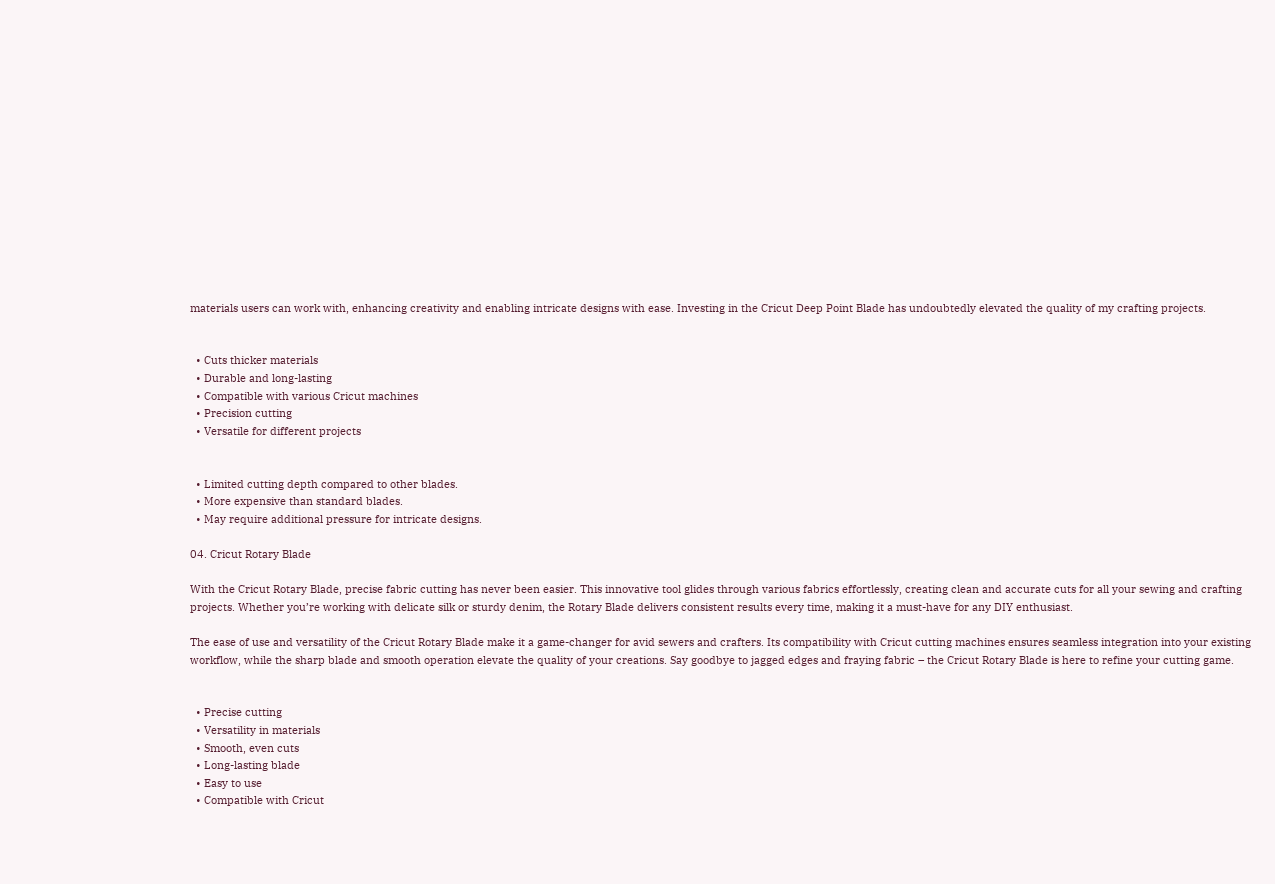materials users can work with, enhancing creativity and enabling intricate designs with ease. Investing in the Cricut Deep Point Blade has undoubtedly elevated the quality of my crafting projects.


  • Cuts thicker materials
  • Durable and long-lasting
  • Compatible with various Cricut machines
  • Precision cutting
  • Versatile for different projects


  • Limited cutting depth compared to other blades.
  • More expensive than standard blades.
  • May require additional pressure for intricate designs.

04. Cricut Rotary Blade

With the Cricut Rotary Blade, precise fabric cutting has never been easier. This innovative tool glides through various fabrics effortlessly, creating clean and accurate cuts for all your sewing and crafting projects. Whether you’re working with delicate silk or sturdy denim, the Rotary Blade delivers consistent results every time, making it a must-have for any DIY enthusiast.

The ease of use and versatility of the Cricut Rotary Blade make it a game-changer for avid sewers and crafters. Its compatibility with Cricut cutting machines ensures seamless integration into your existing workflow, while the sharp blade and smooth operation elevate the quality of your creations. Say goodbye to jagged edges and fraying fabric – the Cricut Rotary Blade is here to refine your cutting game.


  • Precise cutting
  • Versatility in materials
  • Smooth, even cuts
  • Long-lasting blade
  • Easy to use
  • Compatible with Cricut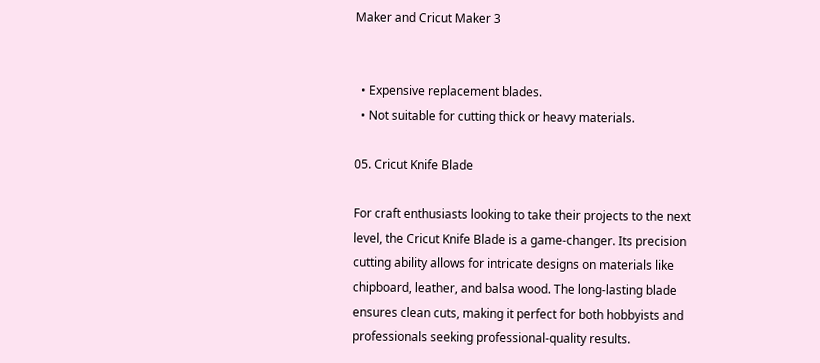Maker and Cricut Maker 3


  • Expensive replacement blades.
  • Not suitable for cutting thick or heavy materials.

05. Cricut Knife Blade

For craft enthusiasts looking to take their projects to the next level, the Cricut Knife Blade is a game-changer. Its precision cutting ability allows for intricate designs on materials like chipboard, leather, and balsa wood. The long-lasting blade ensures clean cuts, making it perfect for both hobbyists and professionals seeking professional-quality results.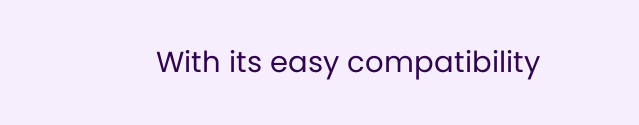With its easy compatibility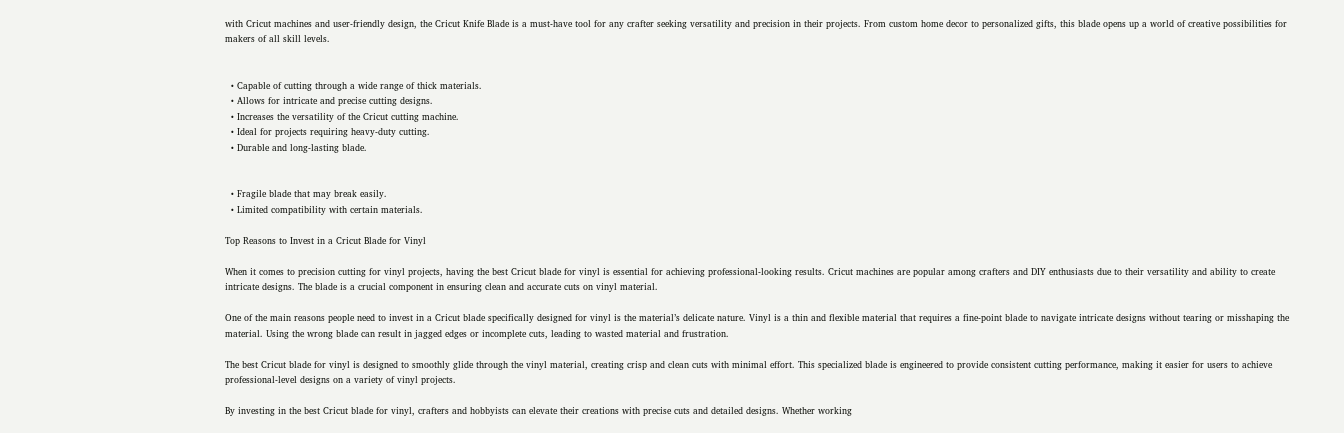with Cricut machines and user-friendly design, the Cricut Knife Blade is a must-have tool for any crafter seeking versatility and precision in their projects. From custom home decor to personalized gifts, this blade opens up a world of creative possibilities for makers of all skill levels.


  • Capable of cutting through a wide range of thick materials.
  • Allows for intricate and precise cutting designs.
  • Increases the versatility of the Cricut cutting machine.
  • Ideal for projects requiring heavy-duty cutting.
  • Durable and long-lasting blade.


  • Fragile blade that may break easily.
  • Limited compatibility with certain materials.

Top Reasons to Invest in a Cricut Blade for Vinyl

When it comes to precision cutting for vinyl projects, having the best Cricut blade for vinyl is essential for achieving professional-looking results. Cricut machines are popular among crafters and DIY enthusiasts due to their versatility and ability to create intricate designs. The blade is a crucial component in ensuring clean and accurate cuts on vinyl material.

One of the main reasons people need to invest in a Cricut blade specifically designed for vinyl is the material’s delicate nature. Vinyl is a thin and flexible material that requires a fine-point blade to navigate intricate designs without tearing or misshaping the material. Using the wrong blade can result in jagged edges or incomplete cuts, leading to wasted material and frustration.

The best Cricut blade for vinyl is designed to smoothly glide through the vinyl material, creating crisp and clean cuts with minimal effort. This specialized blade is engineered to provide consistent cutting performance, making it easier for users to achieve professional-level designs on a variety of vinyl projects.

By investing in the best Cricut blade for vinyl, crafters and hobbyists can elevate their creations with precise cuts and detailed designs. Whether working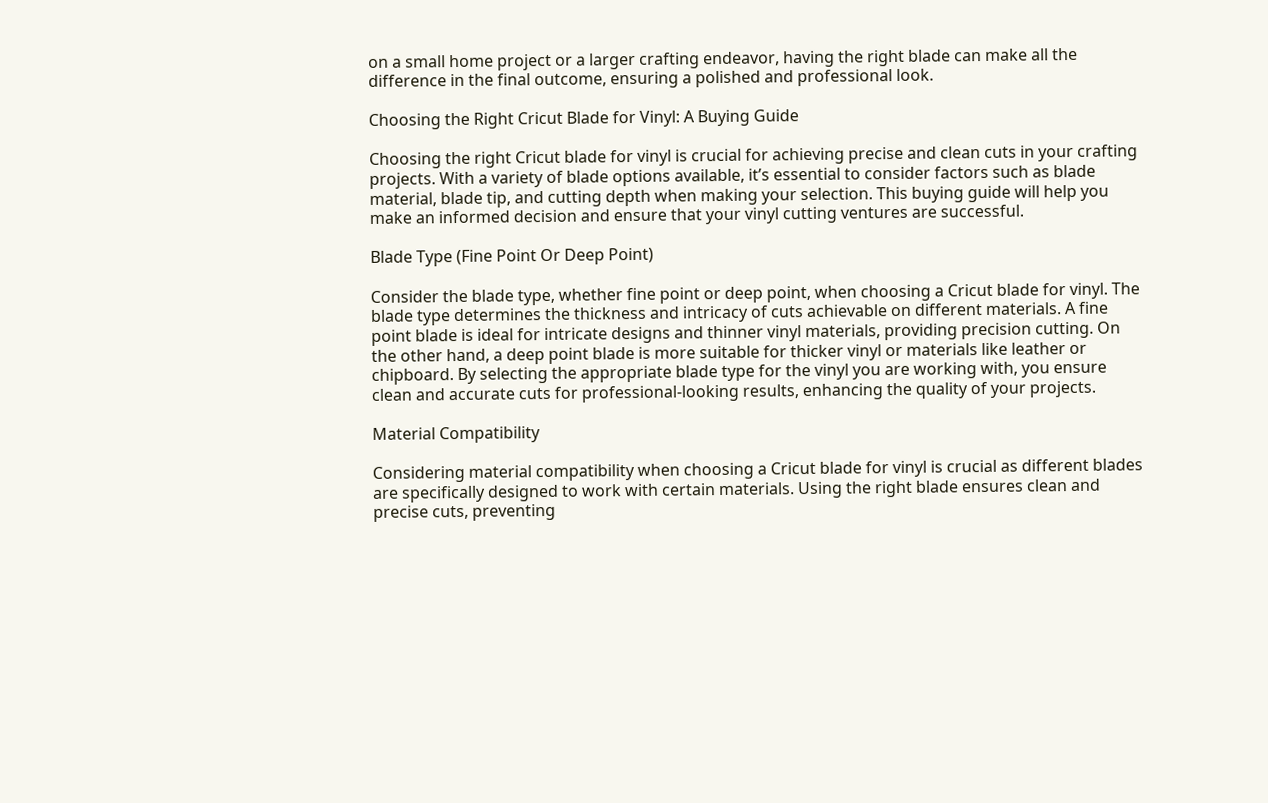on a small home project or a larger crafting endeavor, having the right blade can make all the difference in the final outcome, ensuring a polished and professional look.

Choosing the Right Cricut Blade for Vinyl: A Buying Guide

Choosing the right Cricut blade for vinyl is crucial for achieving precise and clean cuts in your crafting projects. With a variety of blade options available, it’s essential to consider factors such as blade material, blade tip, and cutting depth when making your selection. This buying guide will help you make an informed decision and ensure that your vinyl cutting ventures are successful.

Blade Type (Fine Point Or Deep Point)

Consider the blade type, whether fine point or deep point, when choosing a Cricut blade for vinyl. The blade type determines the thickness and intricacy of cuts achievable on different materials. A fine point blade is ideal for intricate designs and thinner vinyl materials, providing precision cutting. On the other hand, a deep point blade is more suitable for thicker vinyl or materials like leather or chipboard. By selecting the appropriate blade type for the vinyl you are working with, you ensure clean and accurate cuts for professional-looking results, enhancing the quality of your projects.

Material Compatibility

Considering material compatibility when choosing a Cricut blade for vinyl is crucial as different blades are specifically designed to work with certain materials. Using the right blade ensures clean and precise cuts, preventing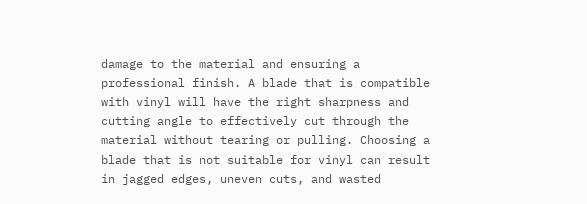damage to the material and ensuring a professional finish. A blade that is compatible with vinyl will have the right sharpness and cutting angle to effectively cut through the material without tearing or pulling. Choosing a blade that is not suitable for vinyl can result in jagged edges, uneven cuts, and wasted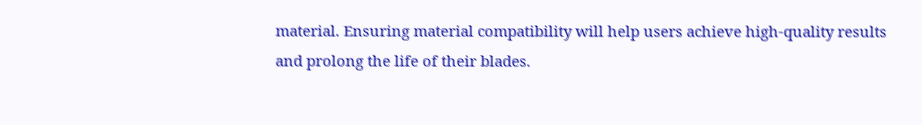material. Ensuring material compatibility will help users achieve high-quality results and prolong the life of their blades.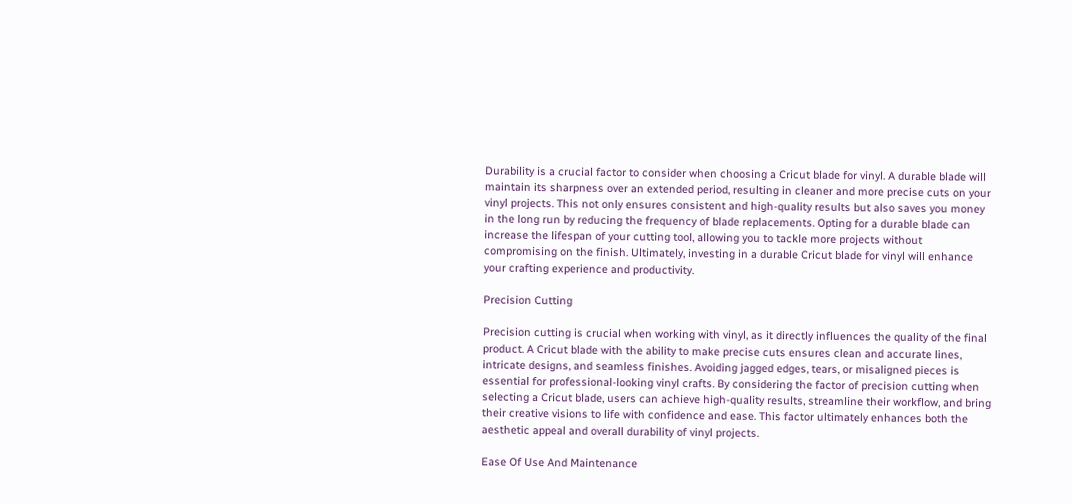Durability is a crucial factor to consider when choosing a Cricut blade for vinyl. A durable blade will maintain its sharpness over an extended period, resulting in cleaner and more precise cuts on your vinyl projects. This not only ensures consistent and high-quality results but also saves you money in the long run by reducing the frequency of blade replacements. Opting for a durable blade can increase the lifespan of your cutting tool, allowing you to tackle more projects without compromising on the finish. Ultimately, investing in a durable Cricut blade for vinyl will enhance your crafting experience and productivity.

Precision Cutting

Precision cutting is crucial when working with vinyl, as it directly influences the quality of the final product. A Cricut blade with the ability to make precise cuts ensures clean and accurate lines, intricate designs, and seamless finishes. Avoiding jagged edges, tears, or misaligned pieces is essential for professional-looking vinyl crafts. By considering the factor of precision cutting when selecting a Cricut blade, users can achieve high-quality results, streamline their workflow, and bring their creative visions to life with confidence and ease. This factor ultimately enhances both the aesthetic appeal and overall durability of vinyl projects.

Ease Of Use And Maintenance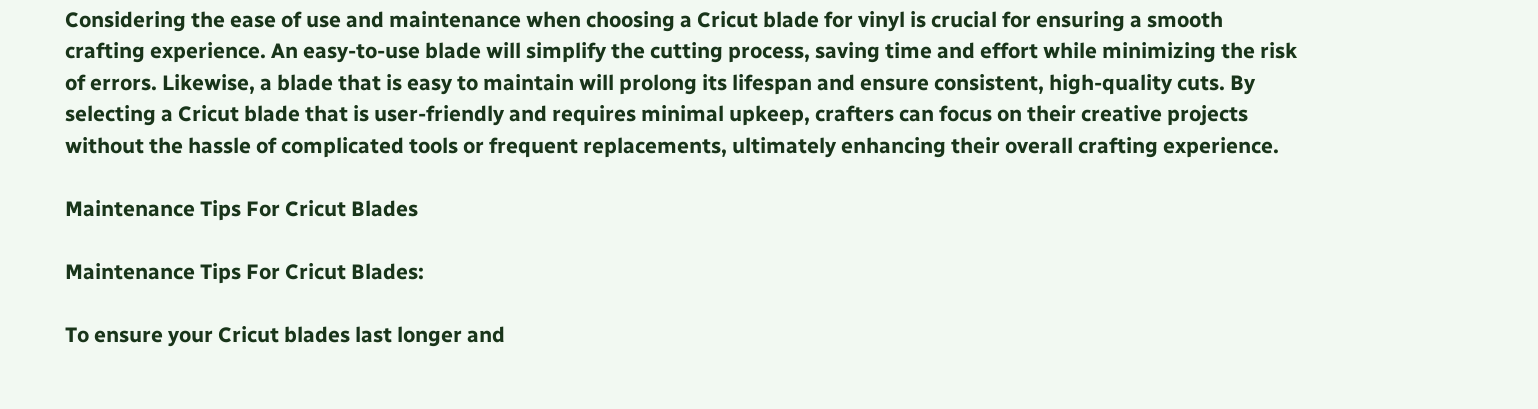Considering the ease of use and maintenance when choosing a Cricut blade for vinyl is crucial for ensuring a smooth crafting experience. An easy-to-use blade will simplify the cutting process, saving time and effort while minimizing the risk of errors. Likewise, a blade that is easy to maintain will prolong its lifespan and ensure consistent, high-quality cuts. By selecting a Cricut blade that is user-friendly and requires minimal upkeep, crafters can focus on their creative projects without the hassle of complicated tools or frequent replacements, ultimately enhancing their overall crafting experience.

Maintenance Tips For Cricut Blades

Maintenance Tips For Cricut Blades:

To ensure your Cricut blades last longer and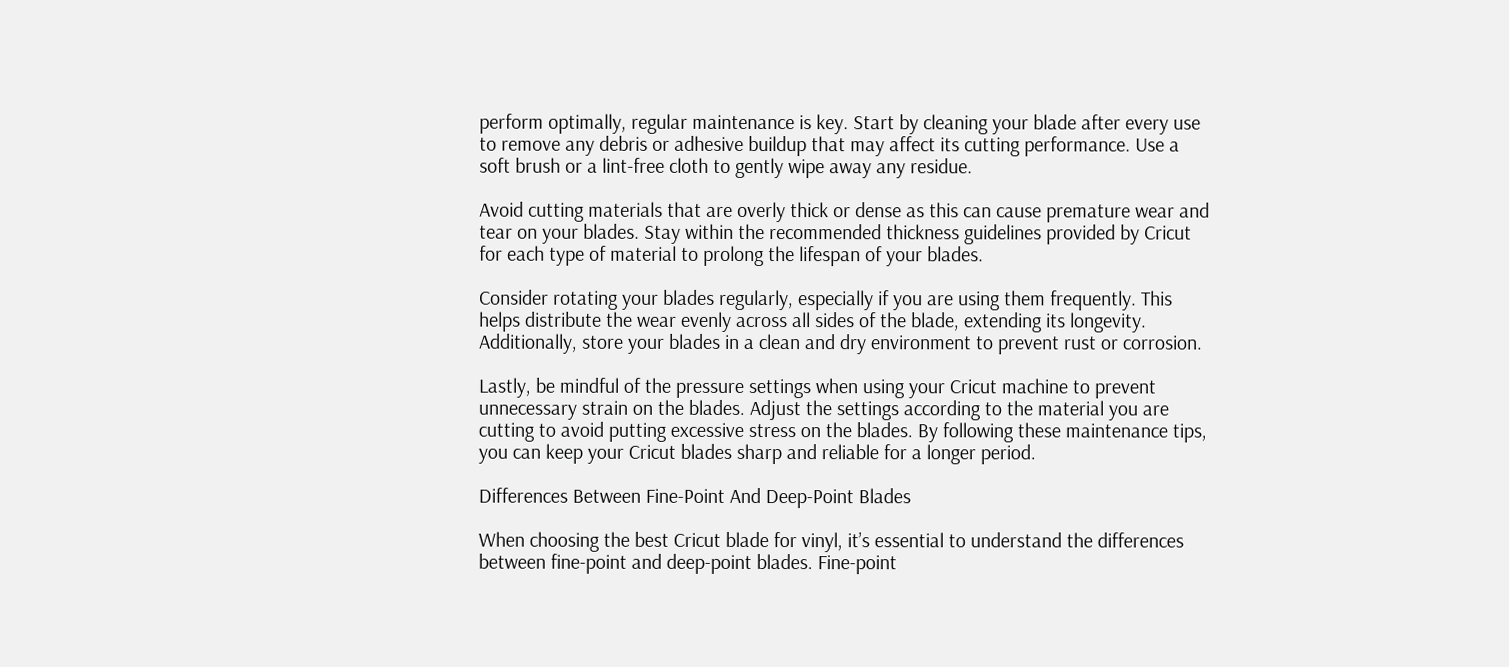perform optimally, regular maintenance is key. Start by cleaning your blade after every use to remove any debris or adhesive buildup that may affect its cutting performance. Use a soft brush or a lint-free cloth to gently wipe away any residue.

Avoid cutting materials that are overly thick or dense as this can cause premature wear and tear on your blades. Stay within the recommended thickness guidelines provided by Cricut for each type of material to prolong the lifespan of your blades.

Consider rotating your blades regularly, especially if you are using them frequently. This helps distribute the wear evenly across all sides of the blade, extending its longevity. Additionally, store your blades in a clean and dry environment to prevent rust or corrosion.

Lastly, be mindful of the pressure settings when using your Cricut machine to prevent unnecessary strain on the blades. Adjust the settings according to the material you are cutting to avoid putting excessive stress on the blades. By following these maintenance tips, you can keep your Cricut blades sharp and reliable for a longer period.

Differences Between Fine-Point And Deep-Point Blades

When choosing the best Cricut blade for vinyl, it’s essential to understand the differences between fine-point and deep-point blades. Fine-point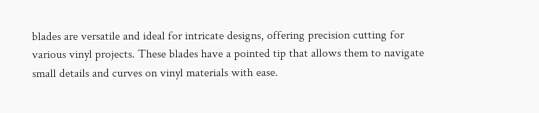blades are versatile and ideal for intricate designs, offering precision cutting for various vinyl projects. These blades have a pointed tip that allows them to navigate small details and curves on vinyl materials with ease.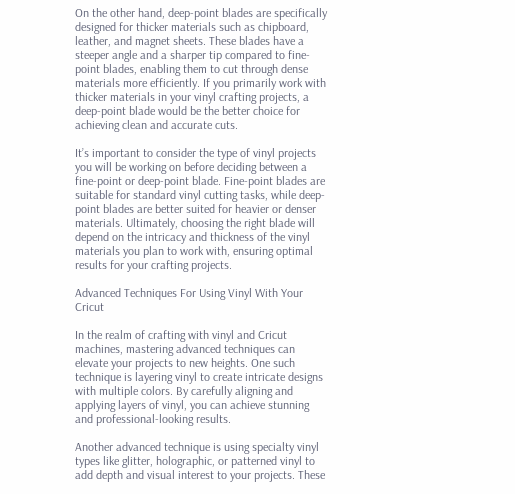On the other hand, deep-point blades are specifically designed for thicker materials such as chipboard, leather, and magnet sheets. These blades have a steeper angle and a sharper tip compared to fine-point blades, enabling them to cut through dense materials more efficiently. If you primarily work with thicker materials in your vinyl crafting projects, a deep-point blade would be the better choice for achieving clean and accurate cuts.

It’s important to consider the type of vinyl projects you will be working on before deciding between a fine-point or deep-point blade. Fine-point blades are suitable for standard vinyl cutting tasks, while deep-point blades are better suited for heavier or denser materials. Ultimately, choosing the right blade will depend on the intricacy and thickness of the vinyl materials you plan to work with, ensuring optimal results for your crafting projects.

Advanced Techniques For Using Vinyl With Your Cricut

In the realm of crafting with vinyl and Cricut machines, mastering advanced techniques can elevate your projects to new heights. One such technique is layering vinyl to create intricate designs with multiple colors. By carefully aligning and applying layers of vinyl, you can achieve stunning and professional-looking results.

Another advanced technique is using specialty vinyl types like glitter, holographic, or patterned vinyl to add depth and visual interest to your projects. These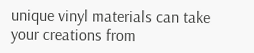unique vinyl materials can take your creations from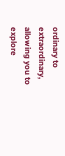ordinary to extraordinary, allowing you to explore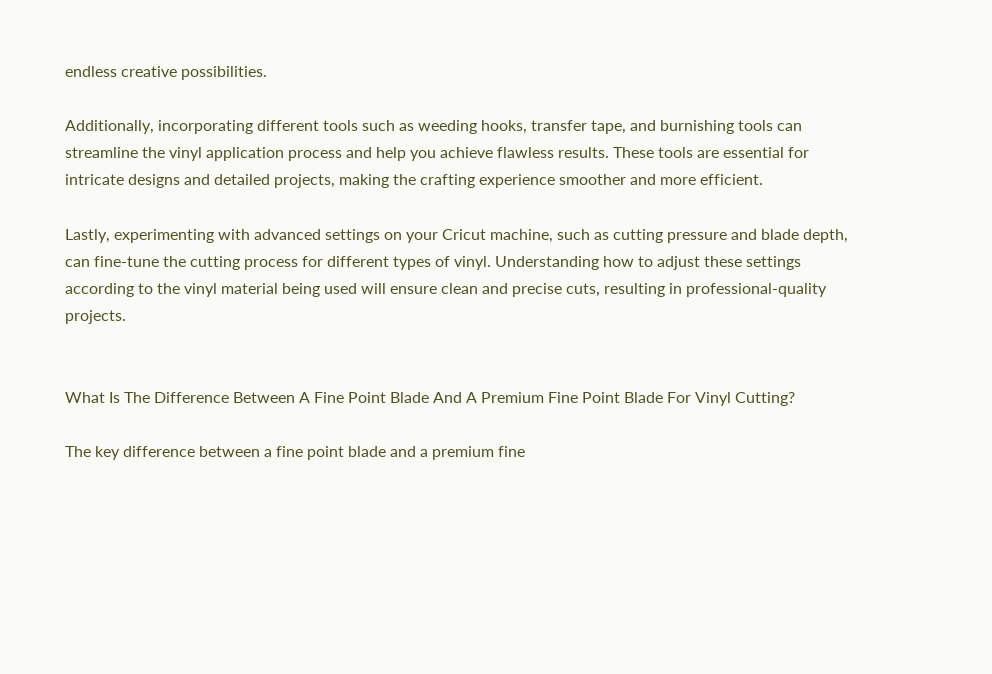endless creative possibilities.

Additionally, incorporating different tools such as weeding hooks, transfer tape, and burnishing tools can streamline the vinyl application process and help you achieve flawless results. These tools are essential for intricate designs and detailed projects, making the crafting experience smoother and more efficient.

Lastly, experimenting with advanced settings on your Cricut machine, such as cutting pressure and blade depth, can fine-tune the cutting process for different types of vinyl. Understanding how to adjust these settings according to the vinyl material being used will ensure clean and precise cuts, resulting in professional-quality projects.


What Is The Difference Between A Fine Point Blade And A Premium Fine Point Blade For Vinyl Cutting?

The key difference between a fine point blade and a premium fine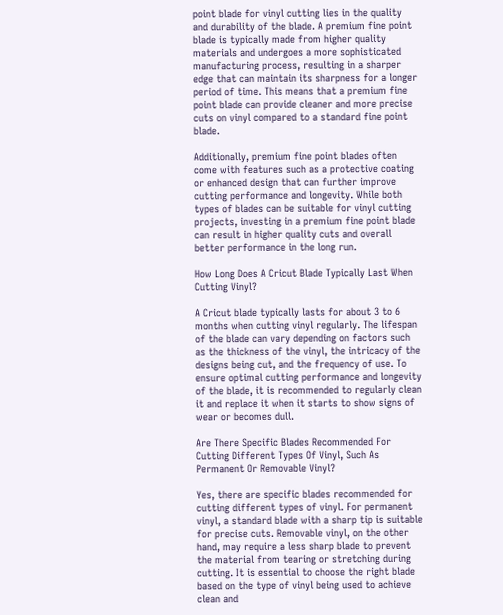point blade for vinyl cutting lies in the quality and durability of the blade. A premium fine point blade is typically made from higher quality materials and undergoes a more sophisticated manufacturing process, resulting in a sharper edge that can maintain its sharpness for a longer period of time. This means that a premium fine point blade can provide cleaner and more precise cuts on vinyl compared to a standard fine point blade.

Additionally, premium fine point blades often come with features such as a protective coating or enhanced design that can further improve cutting performance and longevity. While both types of blades can be suitable for vinyl cutting projects, investing in a premium fine point blade can result in higher quality cuts and overall better performance in the long run.

How Long Does A Cricut Blade Typically Last When Cutting Vinyl?

A Cricut blade typically lasts for about 3 to 6 months when cutting vinyl regularly. The lifespan of the blade can vary depending on factors such as the thickness of the vinyl, the intricacy of the designs being cut, and the frequency of use. To ensure optimal cutting performance and longevity of the blade, it is recommended to regularly clean it and replace it when it starts to show signs of wear or becomes dull.

Are There Specific Blades Recommended For Cutting Different Types Of Vinyl, Such As Permanent Or Removable Vinyl?

Yes, there are specific blades recommended for cutting different types of vinyl. For permanent vinyl, a standard blade with a sharp tip is suitable for precise cuts. Removable vinyl, on the other hand, may require a less sharp blade to prevent the material from tearing or stretching during cutting. It is essential to choose the right blade based on the type of vinyl being used to achieve clean and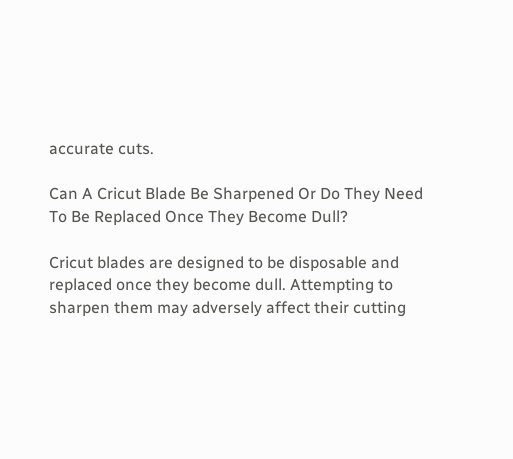accurate cuts.

Can A Cricut Blade Be Sharpened Or Do They Need To Be Replaced Once They Become Dull?

Cricut blades are designed to be disposable and replaced once they become dull. Attempting to sharpen them may adversely affect their cutting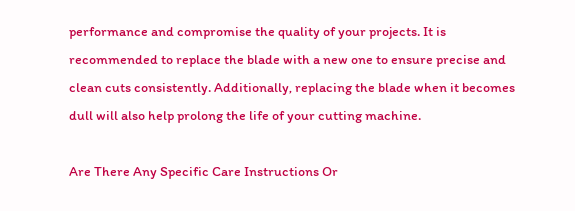performance and compromise the quality of your projects. It is recommended to replace the blade with a new one to ensure precise and clean cuts consistently. Additionally, replacing the blade when it becomes dull will also help prolong the life of your cutting machine.

Are There Any Specific Care Instructions Or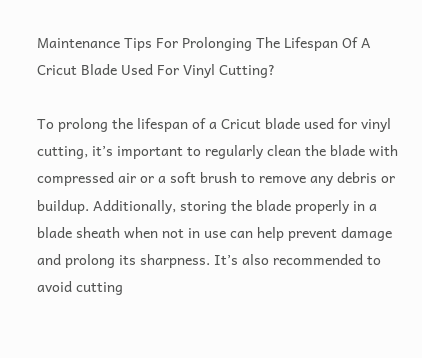Maintenance Tips For Prolonging The Lifespan Of A Cricut Blade Used For Vinyl Cutting?

To prolong the lifespan of a Cricut blade used for vinyl cutting, it’s important to regularly clean the blade with compressed air or a soft brush to remove any debris or buildup. Additionally, storing the blade properly in a blade sheath when not in use can help prevent damage and prolong its sharpness. It’s also recommended to avoid cutting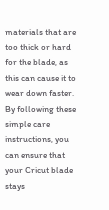materials that are too thick or hard for the blade, as this can cause it to wear down faster. By following these simple care instructions, you can ensure that your Cricut blade stays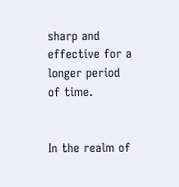sharp and effective for a longer period of time.


In the realm of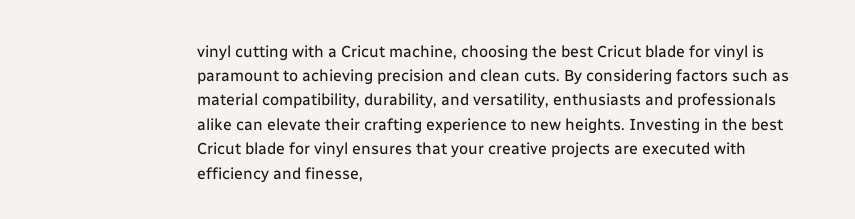vinyl cutting with a Cricut machine, choosing the best Cricut blade for vinyl is paramount to achieving precision and clean cuts. By considering factors such as material compatibility, durability, and versatility, enthusiasts and professionals alike can elevate their crafting experience to new heights. Investing in the best Cricut blade for vinyl ensures that your creative projects are executed with efficiency and finesse,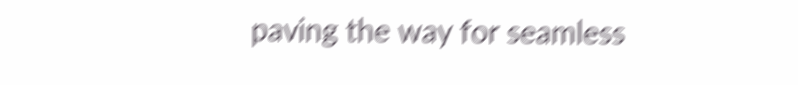paving the way for seamless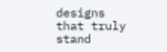designs that truly stand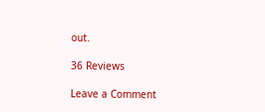out.

36 Reviews

Leave a Comment